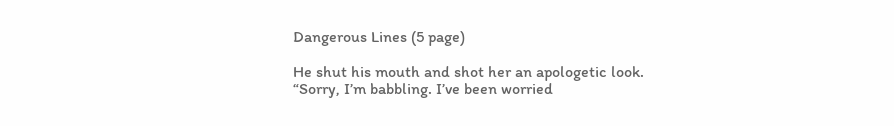Dangerous Lines (5 page)

He shut his mouth and shot her an apologetic look.
“Sorry, I’m babbling. I’ve been worried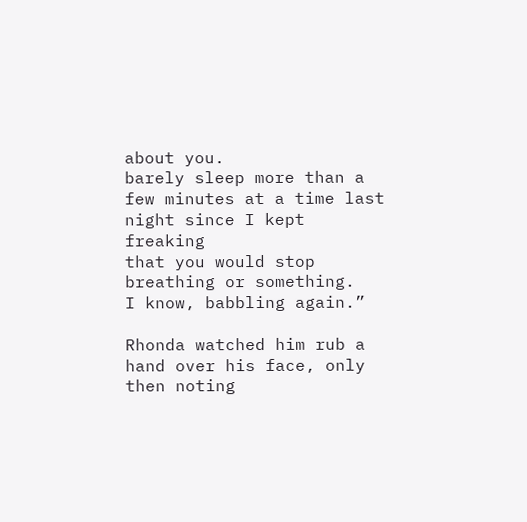about you.
barely sleep more than a few minutes at a time last night since I kept freaking
that you would stop breathing or something.
I know, babbling again.”

Rhonda watched him rub a hand over his face, only
then noting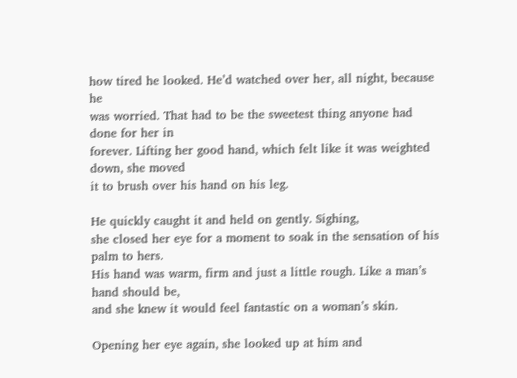how tired he looked. He’d watched over her, all night, because he
was worried. That had to be the sweetest thing anyone had done for her in
forever. Lifting her good hand, which felt like it was weighted down, she moved
it to brush over his hand on his leg.

He quickly caught it and held on gently. Sighing,
she closed her eye for a moment to soak in the sensation of his palm to hers.
His hand was warm, firm and just a little rough. Like a man’s hand should be,
and she knew it would feel fantastic on a woman’s skin.

Opening her eye again, she looked up at him and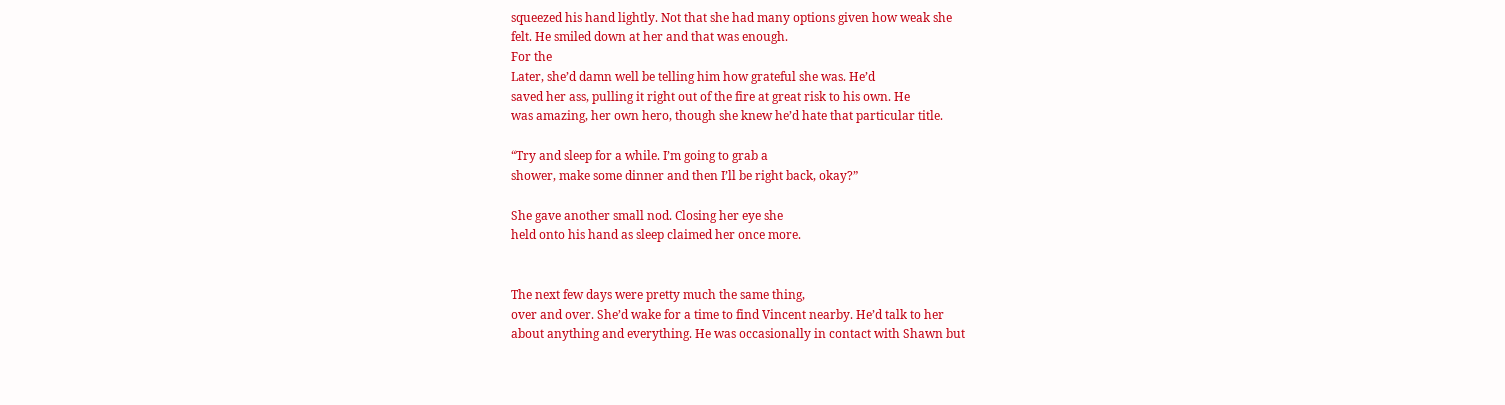squeezed his hand lightly. Not that she had many options given how weak she
felt. He smiled down at her and that was enough.
For the
Later, she’d damn well be telling him how grateful she was. He’d
saved her ass, pulling it right out of the fire at great risk to his own. He
was amazing, her own hero, though she knew he’d hate that particular title.

“Try and sleep for a while. I’m going to grab a
shower, make some dinner and then I’ll be right back, okay?”

She gave another small nod. Closing her eye she
held onto his hand as sleep claimed her once more.


The next few days were pretty much the same thing,
over and over. She’d wake for a time to find Vincent nearby. He’d talk to her
about anything and everything. He was occasionally in contact with Shawn but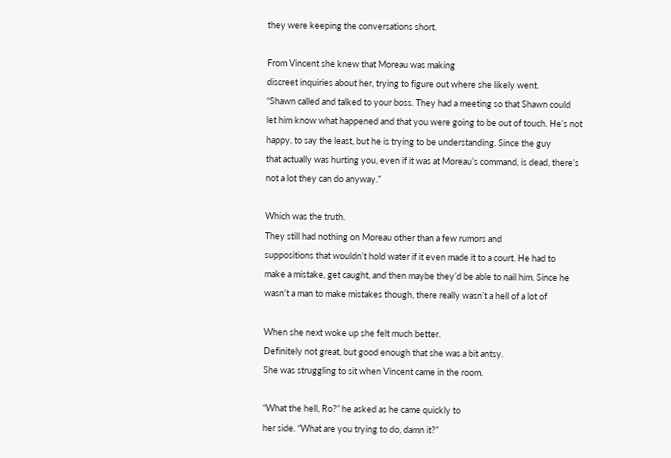they were keeping the conversations short.

From Vincent she knew that Moreau was making
discreet inquiries about her, trying to figure out where she likely went.
“Shawn called and talked to your boss. They had a meeting so that Shawn could
let him know what happened and that you were going to be out of touch. He’s not
happy, to say the least, but he is trying to be understanding. Since the guy
that actually was hurting you, even if it was at Moreau’s command, is dead, there’s
not a lot they can do anyway.”

Which was the truth.
They still had nothing on Moreau other than a few rumors and
suppositions that wouldn’t hold water if it even made it to a court. He had to
make a mistake, get caught, and then maybe they’d be able to nail him. Since he
wasn’t a man to make mistakes though, there really wasn’t a hell of a lot of

When she next woke up she felt much better.
Definitely not great, but good enough that she was a bit antsy.
She was struggling to sit when Vincent came in the room.

“What the hell, Ro?” he asked as he came quickly to
her side. “What are you trying to do, damn it?”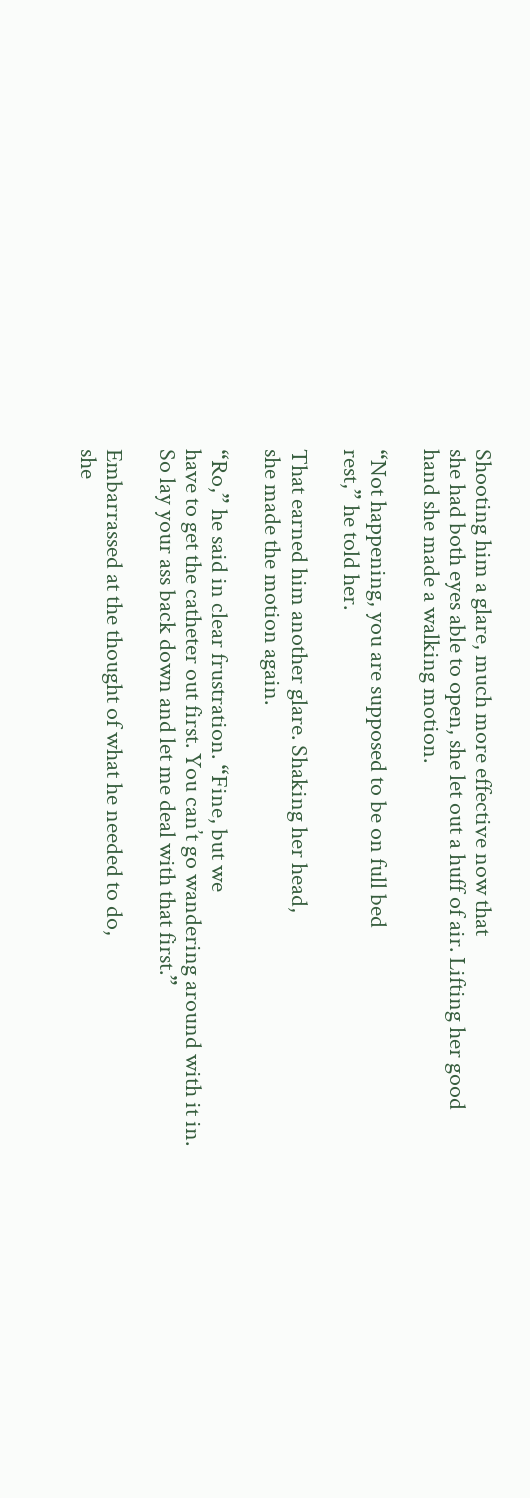Shooting him a glare, much more effective now that
she had both eyes able to open, she let out a huff of air. Lifting her good
hand she made a walking motion.

“Not happening, you are supposed to be on full bed
rest,” he told her.

That earned him another glare. Shaking her head,
she made the motion again.

“Ro,” he said in clear frustration. “Fine, but we
have to get the catheter out first. You can’t go wandering around with it in.
So lay your ass back down and let me deal with that first.”

Embarrassed at the thought of what he needed to do,
she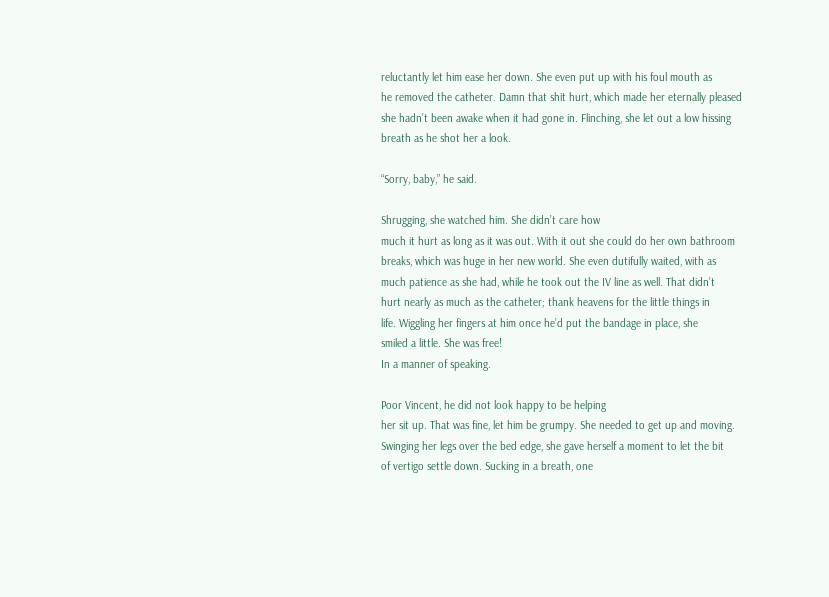reluctantly let him ease her down. She even put up with his foul mouth as
he removed the catheter. Damn that shit hurt, which made her eternally pleased
she hadn’t been awake when it had gone in. Flinching, she let out a low hissing
breath as he shot her a look.

“Sorry, baby,” he said.

Shrugging, she watched him. She didn’t care how
much it hurt as long as it was out. With it out she could do her own bathroom
breaks, which was huge in her new world. She even dutifully waited, with as
much patience as she had, while he took out the IV line as well. That didn’t
hurt nearly as much as the catheter; thank heavens for the little things in
life. Wiggling her fingers at him once he’d put the bandage in place, she
smiled a little. She was free!
In a manner of speaking.

Poor Vincent, he did not look happy to be helping
her sit up. That was fine, let him be grumpy. She needed to get up and moving.
Swinging her legs over the bed edge, she gave herself a moment to let the bit
of vertigo settle down. Sucking in a breath, one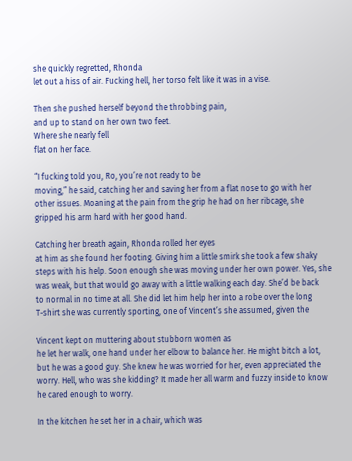she quickly regretted, Rhonda
let out a hiss of air. Fucking hell, her torso felt like it was in a vise.

Then she pushed herself beyond the throbbing pain,
and up to stand on her own two feet.
Where she nearly fell
flat on her face.

“I fucking told you, Ro, you’re not ready to be
moving,” he said, catching her and saving her from a flat nose to go with her
other issues. Moaning at the pain from the grip he had on her ribcage, she
gripped his arm hard with her good hand.

Catching her breath again, Rhonda rolled her eyes
at him as she found her footing. Giving him a little smirk she took a few shaky
steps with his help. Soon enough she was moving under her own power. Yes, she
was weak, but that would go away with a little walking each day. She’d be back
to normal in no time at all. She did let him help her into a robe over the long
T-shirt she was currently sporting, one of Vincent’s she assumed, given the

Vincent kept on muttering about stubborn women as
he let her walk, one hand under her elbow to balance her. He might bitch a lot,
but he was a good guy. She knew he was worried for her, even appreciated the
worry. Hell, who was she kidding? It made her all warm and fuzzy inside to know
he cared enough to worry.

In the kitchen he set her in a chair, which was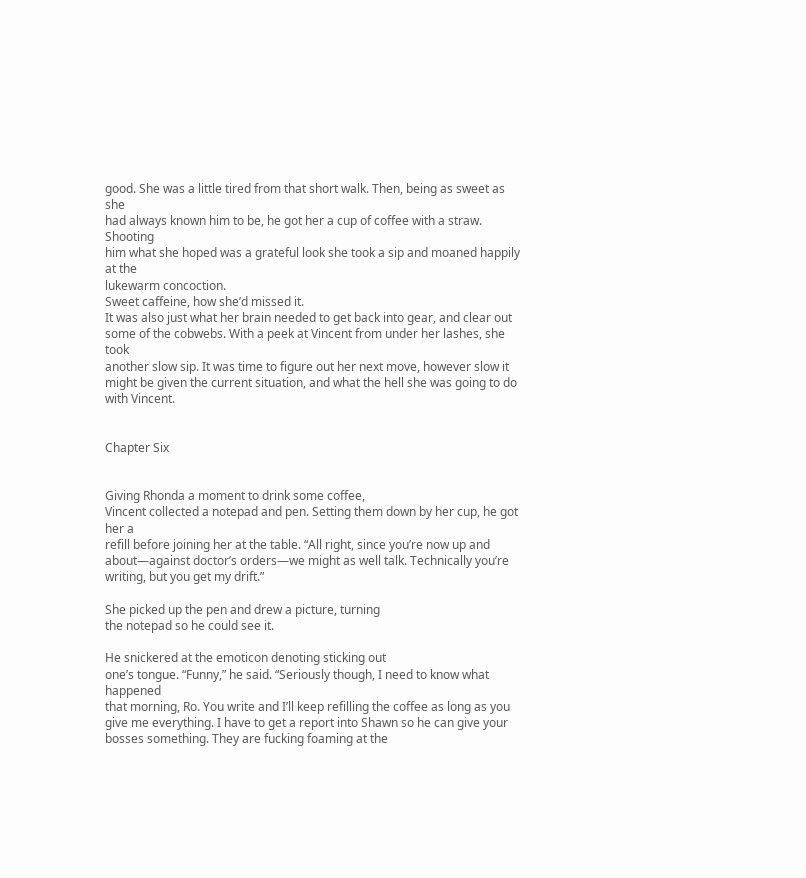good. She was a little tired from that short walk. Then, being as sweet as she
had always known him to be, he got her a cup of coffee with a straw. Shooting
him what she hoped was a grateful look she took a sip and moaned happily at the
lukewarm concoction.
Sweet caffeine, how she’d missed it.
It was also just what her brain needed to get back into gear, and clear out
some of the cobwebs. With a peek at Vincent from under her lashes, she took
another slow sip. It was time to figure out her next move, however slow it
might be given the current situation, and what the hell she was going to do
with Vincent.


Chapter Six


Giving Rhonda a moment to drink some coffee,
Vincent collected a notepad and pen. Setting them down by her cup, he got her a
refill before joining her at the table. “All right, since you’re now up and
about—against doctor’s orders—we might as well talk. Technically you’re
writing, but you get my drift.”

She picked up the pen and drew a picture, turning
the notepad so he could see it.

He snickered at the emoticon denoting sticking out
one’s tongue. “Funny,” he said. “Seriously though, I need to know what happened
that morning, Ro. You write and I’ll keep refilling the coffee as long as you
give me everything. I have to get a report into Shawn so he can give your
bosses something. They are fucking foaming at the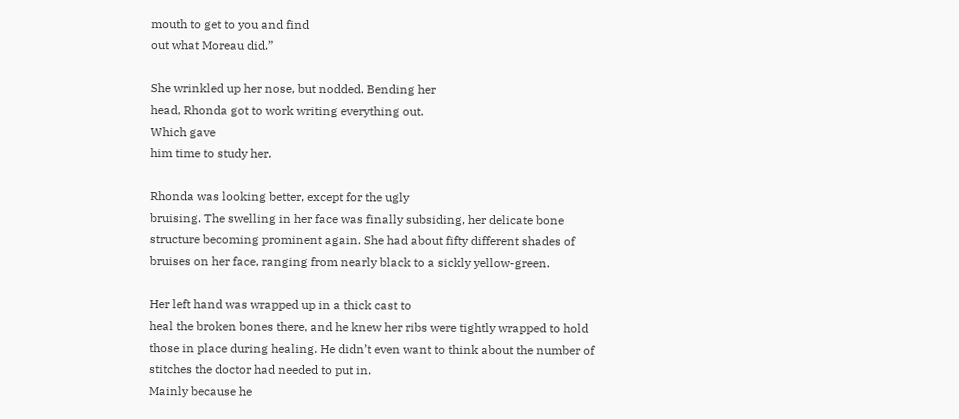mouth to get to you and find
out what Moreau did.”

She wrinkled up her nose, but nodded. Bending her
head, Rhonda got to work writing everything out.
Which gave
him time to study her.

Rhonda was looking better, except for the ugly
bruising. The swelling in her face was finally subsiding, her delicate bone
structure becoming prominent again. She had about fifty different shades of
bruises on her face, ranging from nearly black to a sickly yellow-green.

Her left hand was wrapped up in a thick cast to
heal the broken bones there, and he knew her ribs were tightly wrapped to hold
those in place during healing. He didn’t even want to think about the number of
stitches the doctor had needed to put in.
Mainly because he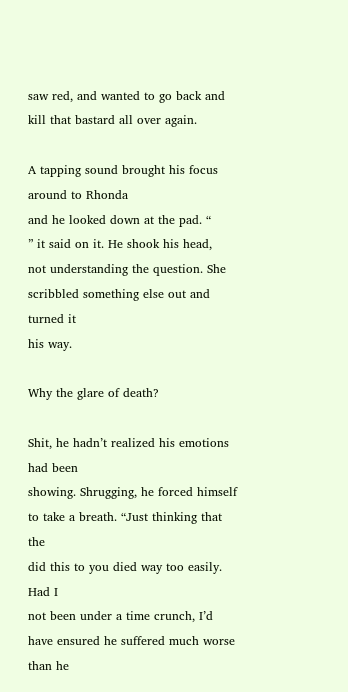saw red, and wanted to go back and kill that bastard all over again.

A tapping sound brought his focus around to Rhonda
and he looked down at the pad. “
” it said on it. He shook his head,
not understanding the question. She scribbled something else out and turned it
his way.

Why the glare of death?

Shit, he hadn’t realized his emotions had been
showing. Shrugging, he forced himself to take a breath. “Just thinking that the
did this to you died way too easily. Had I
not been under a time crunch, I’d have ensured he suffered much worse than he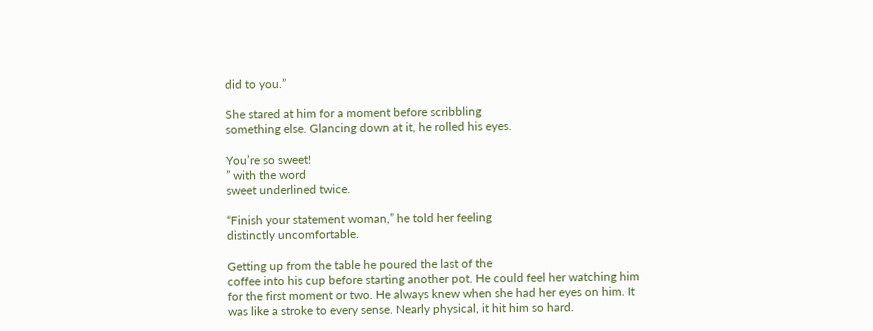did to you.”

She stared at him for a moment before scribbling
something else. Glancing down at it, he rolled his eyes.

You’re so sweet!
” with the word
sweet underlined twice.

“Finish your statement woman,” he told her feeling
distinctly uncomfortable.

Getting up from the table he poured the last of the
coffee into his cup before starting another pot. He could feel her watching him
for the first moment or two. He always knew when she had her eyes on him. It
was like a stroke to every sense. Nearly physical, it hit him so hard.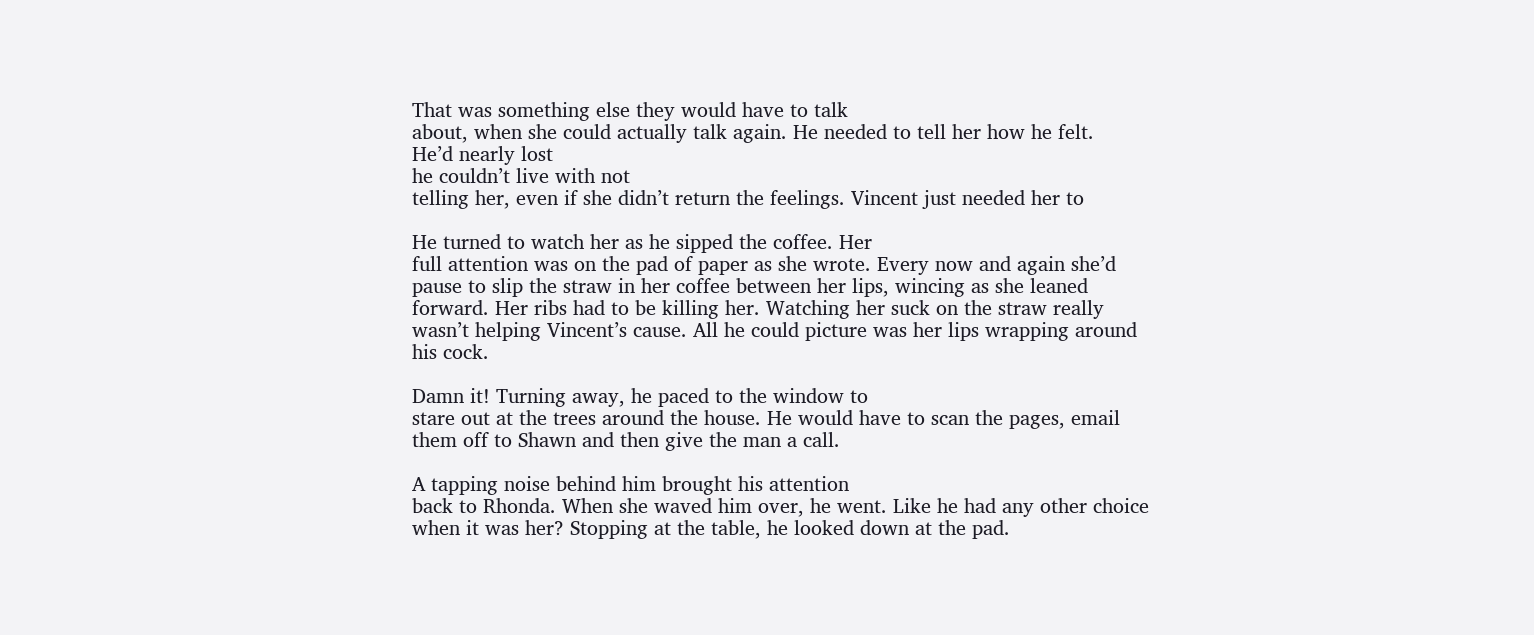That was something else they would have to talk
about, when she could actually talk again. He needed to tell her how he felt.
He’d nearly lost
he couldn’t live with not
telling her, even if she didn’t return the feelings. Vincent just needed her to

He turned to watch her as he sipped the coffee. Her
full attention was on the pad of paper as she wrote. Every now and again she’d
pause to slip the straw in her coffee between her lips, wincing as she leaned
forward. Her ribs had to be killing her. Watching her suck on the straw really
wasn’t helping Vincent’s cause. All he could picture was her lips wrapping around
his cock.

Damn it! Turning away, he paced to the window to
stare out at the trees around the house. He would have to scan the pages, email
them off to Shawn and then give the man a call.

A tapping noise behind him brought his attention
back to Rhonda. When she waved him over, he went. Like he had any other choice
when it was her? Stopping at the table, he looked down at the pad.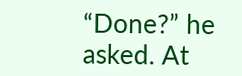“Done?” he asked. At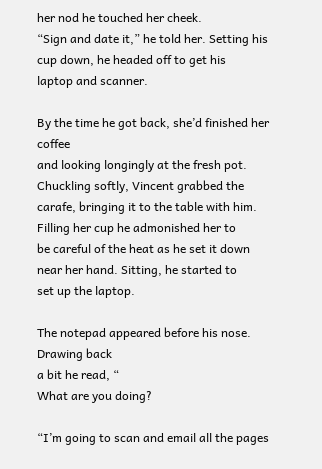her nod he touched her cheek.
“Sign and date it,” he told her. Setting his cup down, he headed off to get his
laptop and scanner.

By the time he got back, she’d finished her coffee
and looking longingly at the fresh pot. Chuckling softly, Vincent grabbed the
carafe, bringing it to the table with him. Filling her cup he admonished her to
be careful of the heat as he set it down near her hand. Sitting, he started to
set up the laptop.

The notepad appeared before his nose. Drawing back
a bit he read, “
What are you doing?

“I’m going to scan and email all the pages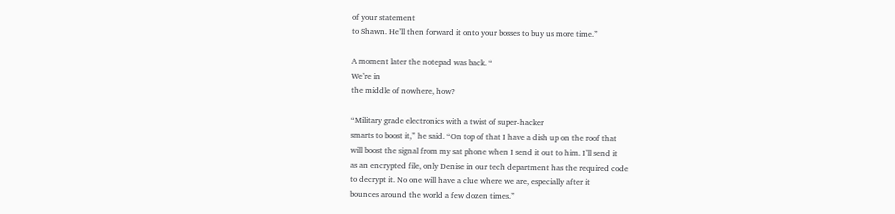of your statement
to Shawn. He’ll then forward it onto your bosses to buy us more time.”

A moment later the notepad was back. “
We’re in
the middle of nowhere, how?

“Military grade electronics with a twist of super-hacker
smarts to boost it,” he said. “On top of that I have a dish up on the roof that
will boost the signal from my sat phone when I send it out to him. I’ll send it
as an encrypted file, only Denise in our tech department has the required code
to decrypt it. No one will have a clue where we are, especially after it
bounces around the world a few dozen times.”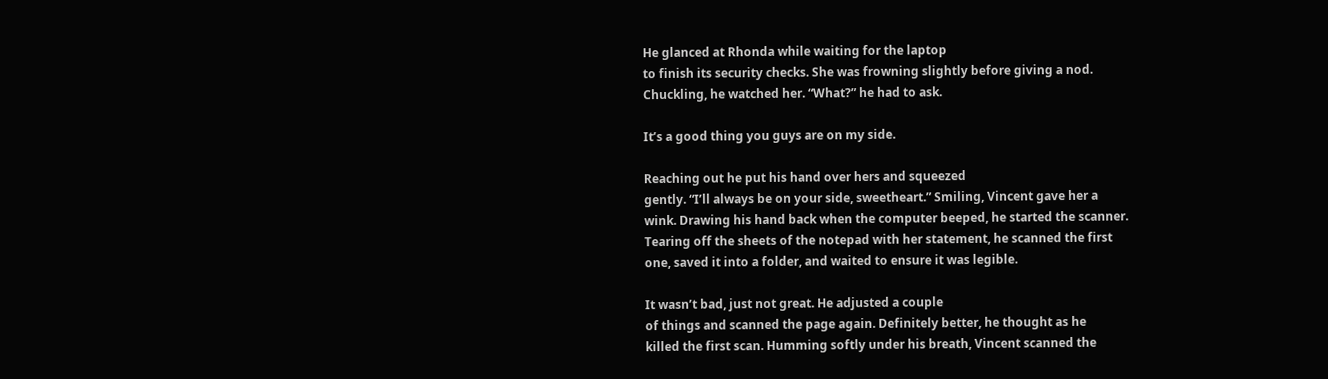He glanced at Rhonda while waiting for the laptop
to finish its security checks. She was frowning slightly before giving a nod.
Chuckling, he watched her. “What?” he had to ask.

It’s a good thing you guys are on my side.

Reaching out he put his hand over hers and squeezed
gently. “I’ll always be on your side, sweetheart.” Smiling, Vincent gave her a
wink. Drawing his hand back when the computer beeped, he started the scanner.
Tearing off the sheets of the notepad with her statement, he scanned the first
one, saved it into a folder, and waited to ensure it was legible.

It wasn’t bad, just not great. He adjusted a couple
of things and scanned the page again. Definitely better, he thought as he
killed the first scan. Humming softly under his breath, Vincent scanned the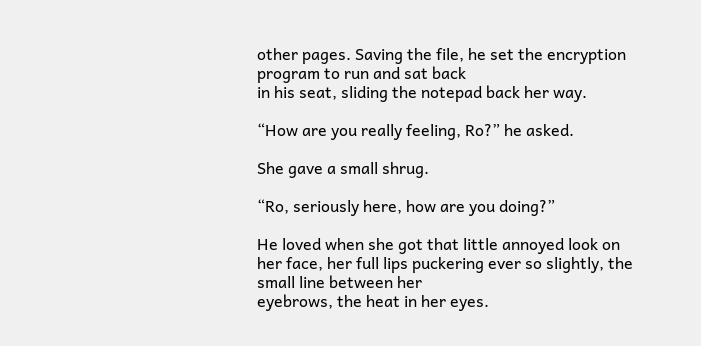other pages. Saving the file, he set the encryption program to run and sat back
in his seat, sliding the notepad back her way.

“How are you really feeling, Ro?” he asked.

She gave a small shrug.

“Ro, seriously here, how are you doing?”

He loved when she got that little annoyed look on
her face, her full lips puckering ever so slightly, the small line between her
eyebrows, the heat in her eyes.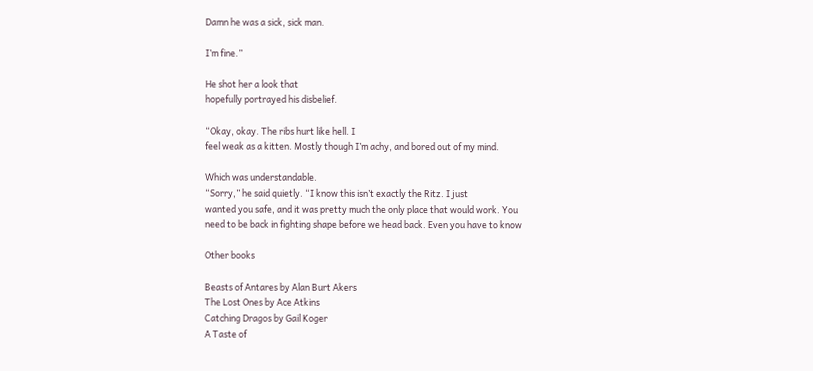Damn he was a sick, sick man.

I’m fine.”

He shot her a look that
hopefully portrayed his disbelief.

“Okay, okay. The ribs hurt like hell. I
feel weak as a kitten. Mostly though I’m achy, and bored out of my mind.

Which was understandable.
“Sorry,” he said quietly. “I know this isn’t exactly the Ritz. I just
wanted you safe, and it was pretty much the only place that would work. You
need to be back in fighting shape before we head back. Even you have to know

Other books

Beasts of Antares by Alan Burt Akers
The Lost Ones by Ace Atkins
Catching Dragos by Gail Koger
A Taste of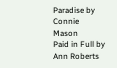Paradise by Connie Mason
Paid in Full by Ann Roberts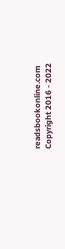readsbookonline.com Copyright 2016 - 2022